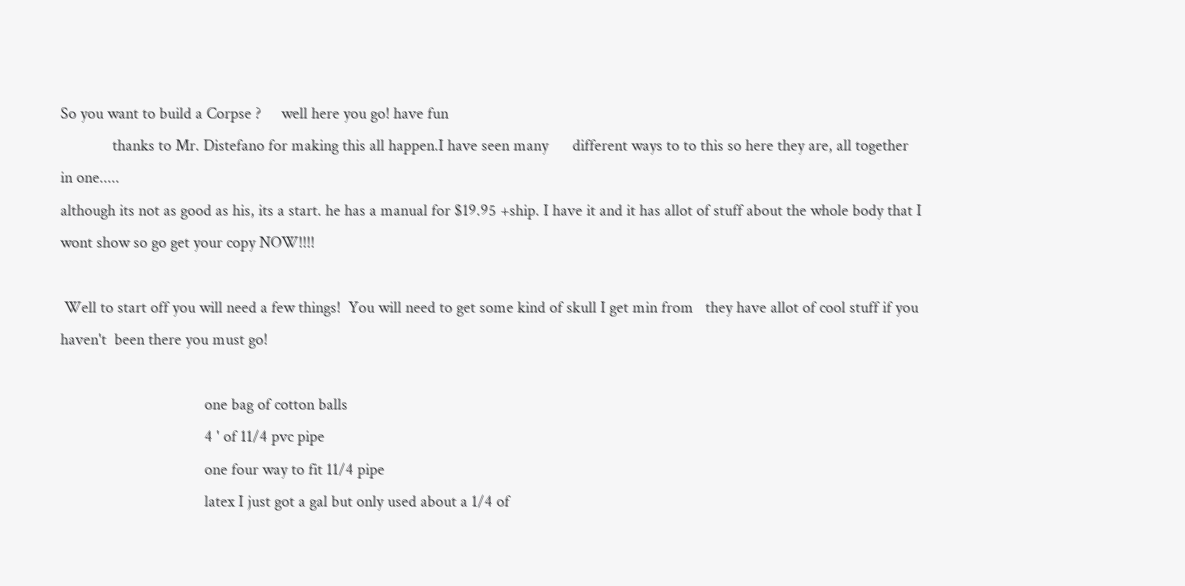So you want to build a Corpse ?     well here you go! have fun
             thanks to Mr. Distefano for making this all happen.I have seen many      different ways to to this so here they are, all together in one.....
although its not as good as his, its a start. he has a manual for $19.95 +ship. I have it and it has allot of stuff about the whole body that I wont show so go get your copy NOW!!!!

 Well to start off you will need a few things!  You will need to get some kind of skull I get min from   they have allot of cool stuff if you haven't  been there you must go!

                                    one bag of cotton balls
                                    4 ' of 11/4 pvc pipe
                                    one four way to fit 11/4 pipe
                                    latex I just got a gal but only used about a 1/4 of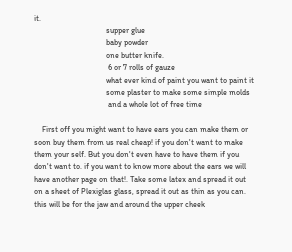it.
                                    supper glue
                                    baby powder
                                    one butter knife.
                                     6 or 7 rolls of gauze
                                    what ever kind of paint you want to paint it
                                    some plaster to make some simple molds
                                     and a whole lot of free time

    First off you might want to have ears you can make them or soon buy them from us real cheap! if you don't want to make them your self. But you don't even have to have them if you don't want to. if you want to know more about the ears we will have another page on that!. Take some latex and spread it out on a sheet of Plexiglas glass, spread it out as thin as you can. this will be for the jaw and around the upper cheek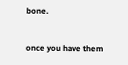bone.


once you have them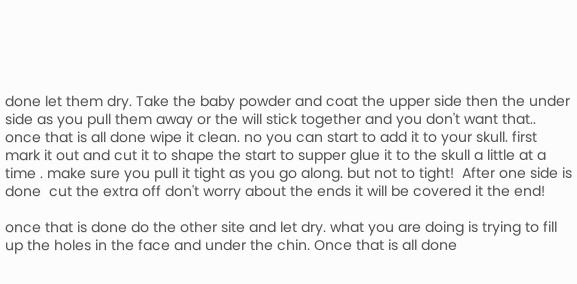done let them dry. Take the baby powder and coat the upper side then the under side as you pull them away or the will stick together and you don't want that.. once that is all done wipe it clean. no you can start to add it to your skull. first mark it out and cut it to shape the start to supper glue it to the skull a little at a time . make sure you pull it tight as you go along. but not to tight!  After one side is done  cut the extra off don't worry about the ends it will be covered it the end!

once that is done do the other site and let dry. what you are doing is trying to fill up the holes in the face and under the chin. Once that is all done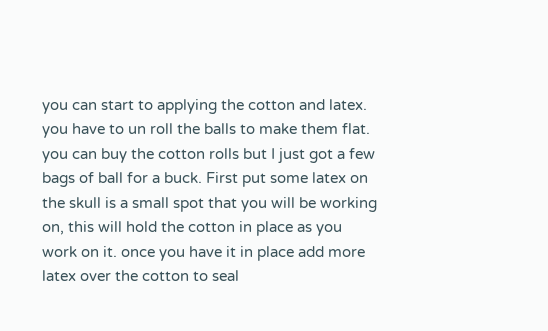you can start to applying the cotton and latex. you have to un roll the balls to make them flat. you can buy the cotton rolls but I just got a few bags of ball for a buck. First put some latex on the skull is a small spot that you will be working on, this will hold the cotton in place as you work on it. once you have it in place add more latex over the cotton to seal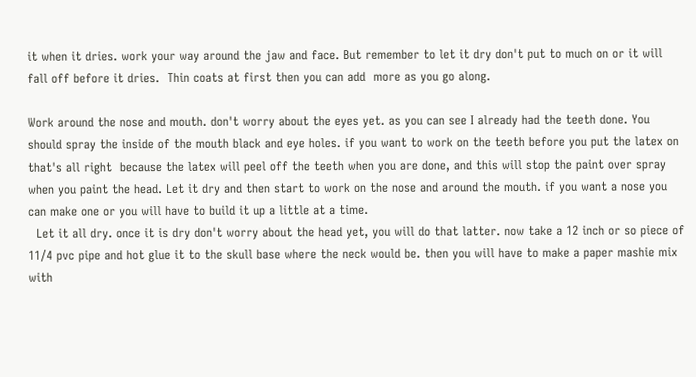it when it dries. work your way around the jaw and face. But remember to let it dry don't put to much on or it will fall off before it dries.  Thin coats at first then you can add  more as you go along.

Work around the nose and mouth. don't worry about the eyes yet. as you can see I already had the teeth done. You should spray the inside of the mouth black and eye holes. if you want to work on the teeth before you put the latex on that's all right  because the latex will peel off the teeth when you are done, and this will stop the paint over spray when you paint the head. Let it dry and then start to work on the nose and around the mouth. if you want a nose you can make one or you will have to build it up a little at a time.
  Let it all dry. once it is dry don't worry about the head yet, you will do that latter. now take a 12 inch or so piece of 11/4 pvc pipe and hot glue it to the skull base where the neck would be. then you will have to make a paper mashie mix with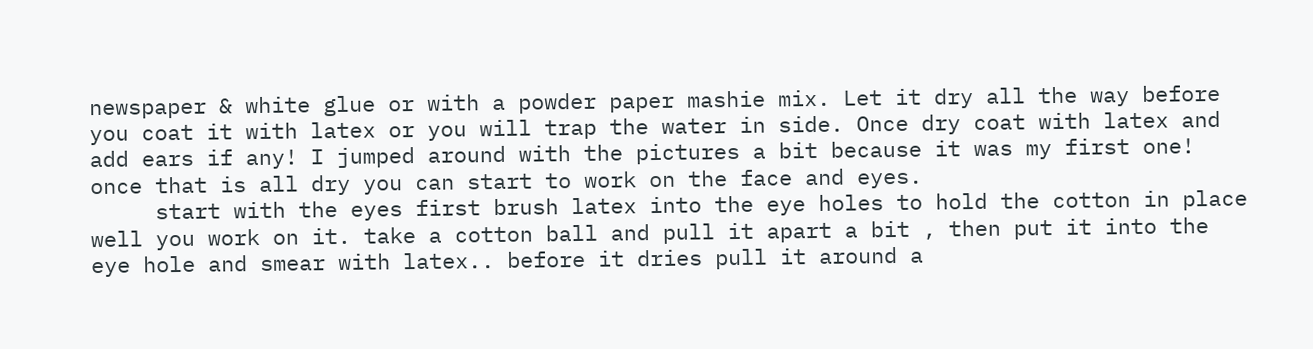newspaper & white glue or with a powder paper mashie mix. Let it dry all the way before you coat it with latex or you will trap the water in side. Once dry coat with latex and add ears if any! I jumped around with the pictures a bit because it was my first one! once that is all dry you can start to work on the face and eyes.
     start with the eyes first brush latex into the eye holes to hold the cotton in place well you work on it. take a cotton ball and pull it apart a bit , then put it into the eye hole and smear with latex.. before it dries pull it around a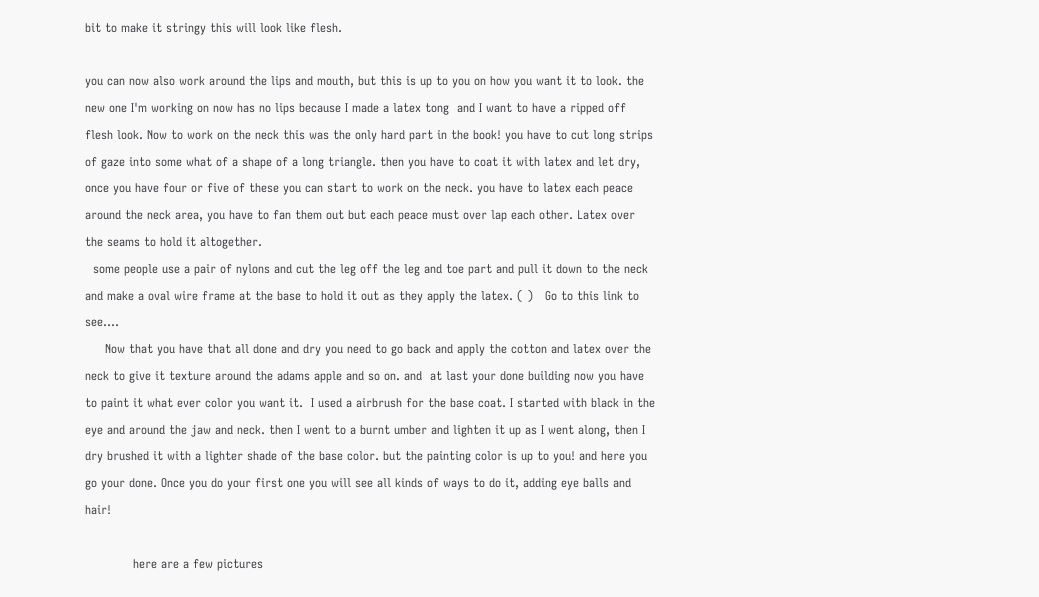bit to make it stringy this will look like flesh.

you can now also work around the lips and mouth, but this is up to you on how you want it to look. the new one I'm working on now has no lips because I made a latex tong  and I want to have a ripped off flesh look. Now to work on the neck this was the only hard part in the book! you have to cut long strips of gaze into some what of a shape of a long triangle. then you have to coat it with latex and let dry, once you have four or five of these you can start to work on the neck. you have to latex each peace around the neck area, you have to fan them out but each peace must over lap each other. Latex over the seams to hold it altogether.
  some people use a pair of nylons and cut the leg off the leg and toe part and pull it down to the neck and make a oval wire frame at the base to hold it out as they apply the latex. ( )   Go to this link to see....
     Now that you have that all done and dry you need to go back and apply the cotton and latex over the neck to give it texture around the adams apple and so on. and  at last your done building now you have to paint it what ever color you want it.  I used a airbrush for the base coat. I started with black in the eye and around the jaw and neck. then I went to a burnt umber and lighten it up as I went along, then I dry brushed it with a lighter shade of the base color. but the painting color is up to you! and here you go your done. Once you do your first one you will see all kinds of ways to do it, adding eye balls and hair!

            here are a few pictures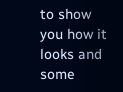to show you how it looks and some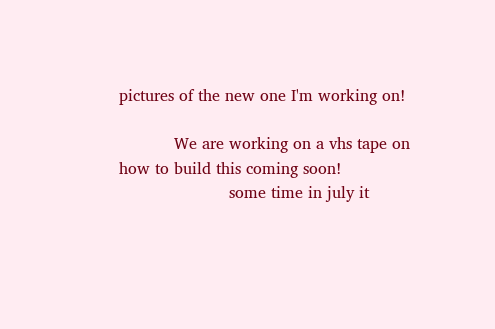pictures of the new one I'm working on!

           We are working on a vhs tape on how to build this coming soon!
                      some time in july it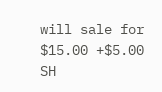will sale for $15.00 +$5.00 SH